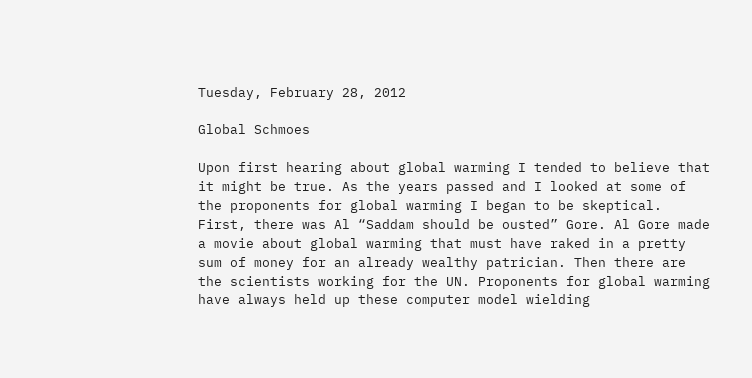Tuesday, February 28, 2012

Global Schmoes

Upon first hearing about global warming I tended to believe that it might be true. As the years passed and I looked at some of the proponents for global warming I began to be skeptical. First, there was Al “Saddam should be ousted” Gore. Al Gore made a movie about global warming that must have raked in a pretty sum of money for an already wealthy patrician. Then there are the scientists working for the UN. Proponents for global warming have always held up these computer model wielding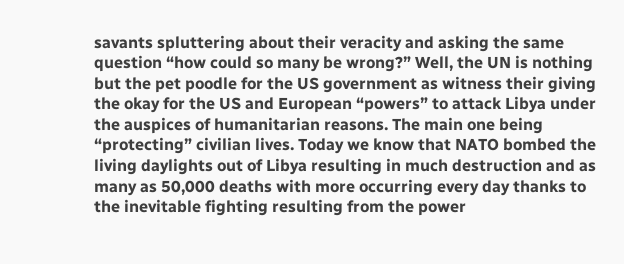savants spluttering about their veracity and asking the same question “how could so many be wrong?” Well, the UN is nothing but the pet poodle for the US government as witness their giving the okay for the US and European “powers” to attack Libya under the auspices of humanitarian reasons. The main one being “protecting” civilian lives. Today we know that NATO bombed the living daylights out of Libya resulting in much destruction and as many as 50,000 deaths with more occurring every day thanks to the inevitable fighting resulting from the power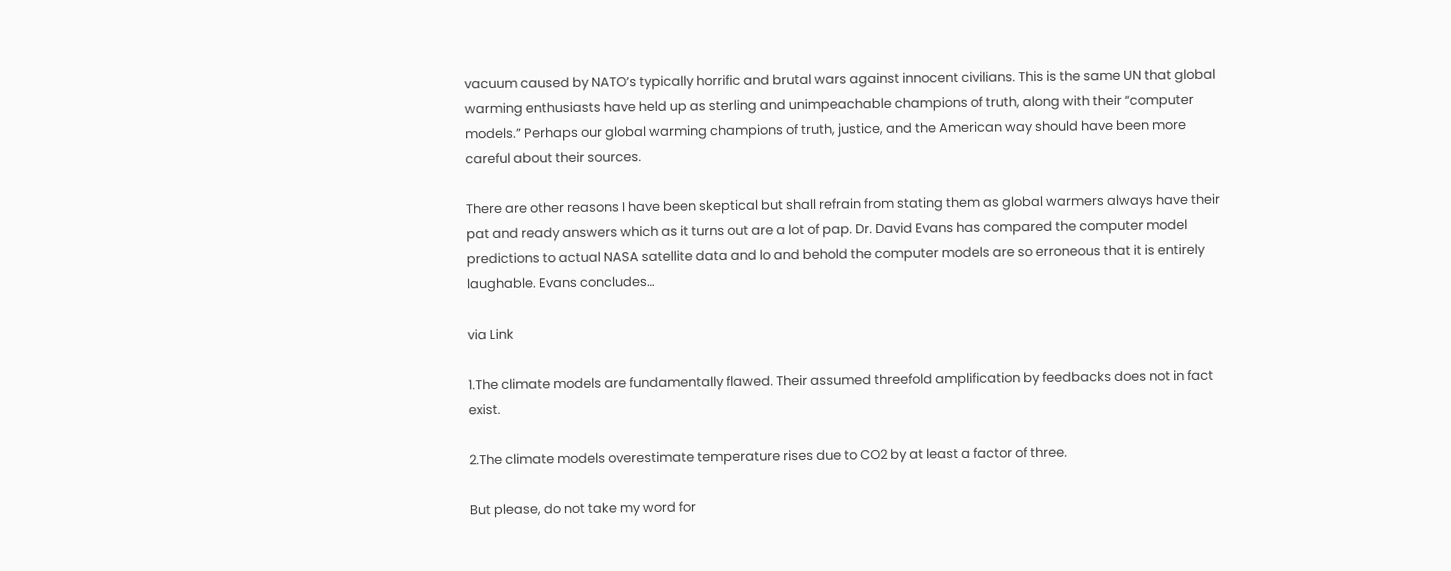vacuum caused by NATO’s typically horrific and brutal wars against innocent civilians. This is the same UN that global warming enthusiasts have held up as sterling and unimpeachable champions of truth, along with their “computer models.” Perhaps our global warming champions of truth, justice, and the American way should have been more careful about their sources.

There are other reasons I have been skeptical but shall refrain from stating them as global warmers always have their pat and ready answers which as it turns out are a lot of pap. Dr. David Evans has compared the computer model predictions to actual NASA satellite data and lo and behold the computer models are so erroneous that it is entirely laughable. Evans concludes…

via Link

1.The climate models are fundamentally flawed. Their assumed threefold amplification by feedbacks does not in fact exist.

2.The climate models overestimate temperature rises due to CO2 by at least a factor of three.

But please, do not take my word for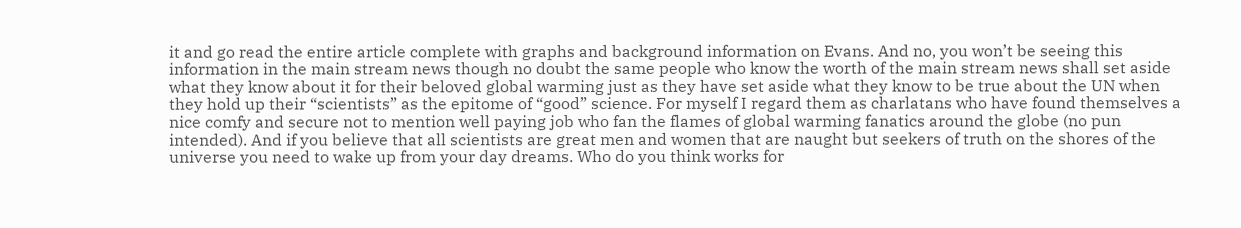it and go read the entire article complete with graphs and background information on Evans. And no, you won’t be seeing this information in the main stream news though no doubt the same people who know the worth of the main stream news shall set aside what they know about it for their beloved global warming just as they have set aside what they know to be true about the UN when they hold up their “scientists” as the epitome of “good” science. For myself I regard them as charlatans who have found themselves a nice comfy and secure not to mention well paying job who fan the flames of global warming fanatics around the globe (no pun intended). And if you believe that all scientists are great men and women that are naught but seekers of truth on the shores of the universe you need to wake up from your day dreams. Who do you think works for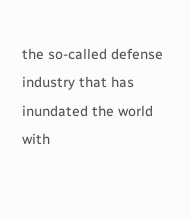the so-called defense industry that has inundated the world with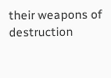their weapons of destruction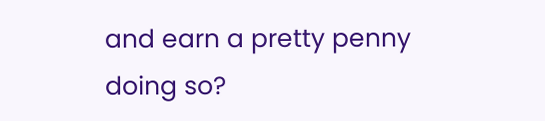and earn a pretty penny doing so?